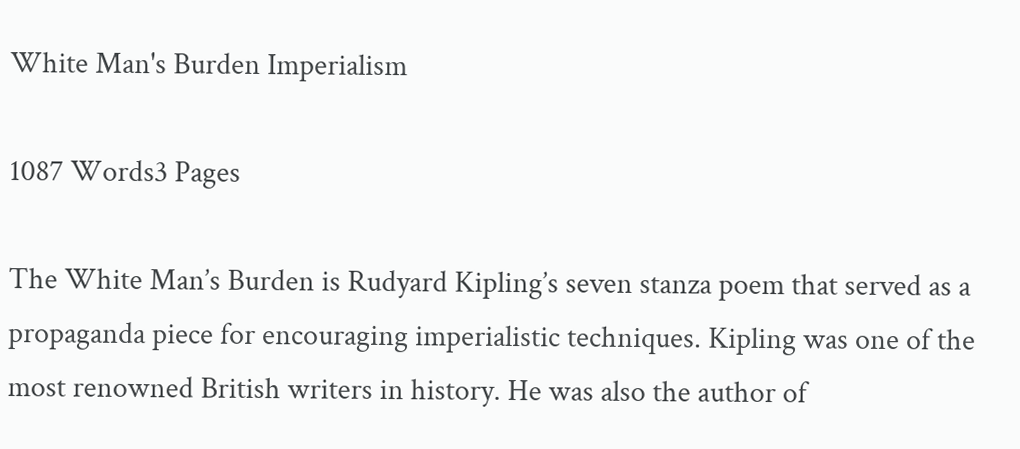White Man's Burden Imperialism

1087 Words3 Pages

The White Man’s Burden is Rudyard Kipling’s seven stanza poem that served as a propaganda piece for encouraging imperialistic techniques. Kipling was one of the most renowned British writers in history. He was also the author of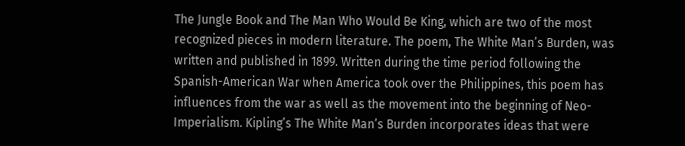The Jungle Book and The Man Who Would Be King, which are two of the most recognized pieces in modern literature. The poem, The White Man’s Burden, was written and published in 1899. Written during the time period following the Spanish-American War when America took over the Philippines, this poem has influences from the war as well as the movement into the beginning of Neo-Imperialism. Kipling’s The White Man’s Burden incorporates ideas that were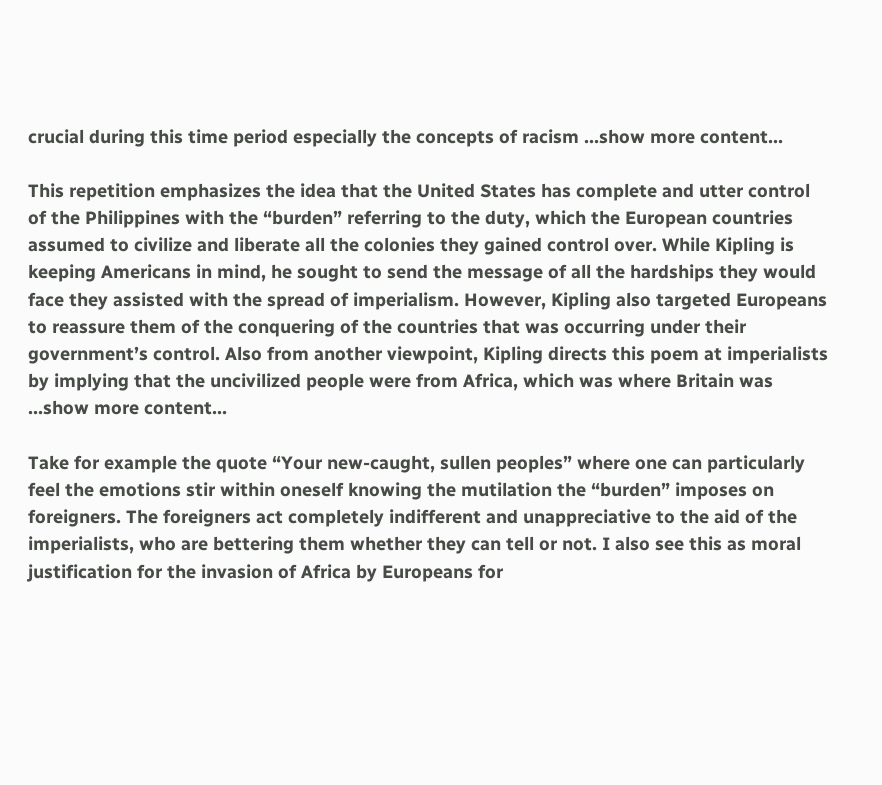crucial during this time period especially the concepts of racism …show more content…

This repetition emphasizes the idea that the United States has complete and utter control of the Philippines with the “burden” referring to the duty, which the European countries assumed to civilize and liberate all the colonies they gained control over. While Kipling is keeping Americans in mind, he sought to send the message of all the hardships they would face they assisted with the spread of imperialism. However, Kipling also targeted Europeans to reassure them of the conquering of the countries that was occurring under their government’s control. Also from another viewpoint, Kipling directs this poem at imperialists by implying that the uncivilized people were from Africa, which was where Britain was …show more content…

Take for example the quote “Your new-caught, sullen peoples” where one can particularly feel the emotions stir within oneself knowing the mutilation the “burden” imposes on foreigners. The foreigners act completely indifferent and unappreciative to the aid of the imperialists, who are bettering them whether they can tell or not. I also see this as moral justification for the invasion of Africa by Europeans for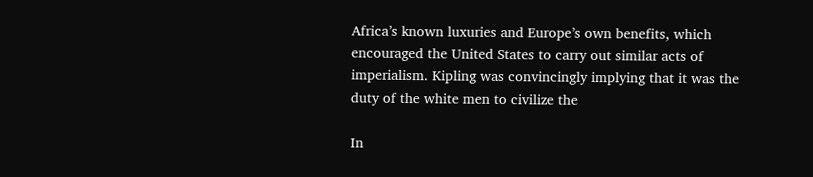Africa’s known luxuries and Europe’s own benefits, which encouraged the United States to carry out similar acts of imperialism. Kipling was convincingly implying that it was the duty of the white men to civilize the

In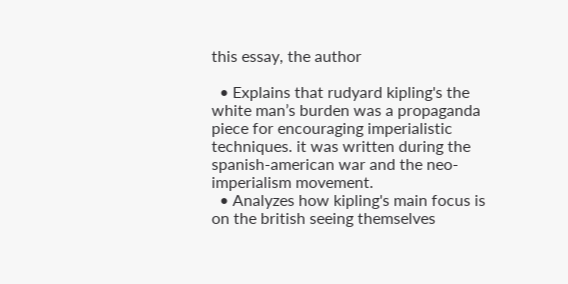this essay, the author

  • Explains that rudyard kipling's the white man’s burden was a propaganda piece for encouraging imperialistic techniques. it was written during the spanish-american war and the neo-imperialism movement.
  • Analyzes how kipling's main focus is on the british seeing themselves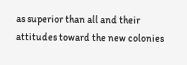as superior than all and their attitudes toward the new colonies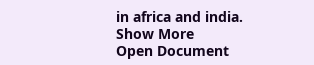in africa and india.
Show More
Open Document